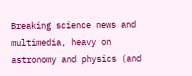Breaking science news and multimedia, heavy on astronomy and physics (and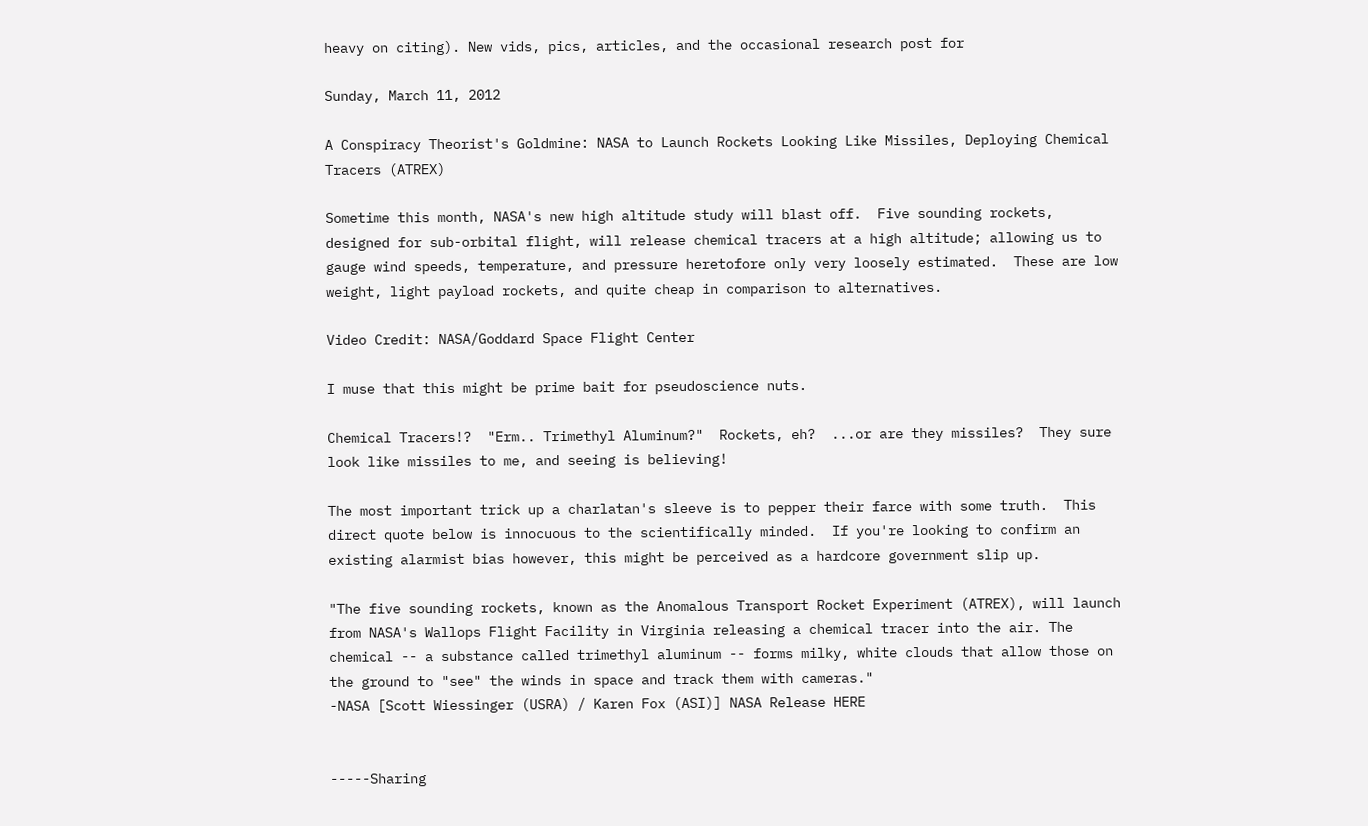heavy on citing). New vids, pics, articles, and the occasional research post for

Sunday, March 11, 2012

A Conspiracy Theorist's Goldmine: NASA to Launch Rockets Looking Like Missiles, Deploying Chemical Tracers (ATREX)

Sometime this month, NASA's new high altitude study will blast off.  Five sounding rockets, designed for sub-orbital flight, will release chemical tracers at a high altitude; allowing us to gauge wind speeds, temperature, and pressure heretofore only very loosely estimated.  These are low weight, light payload rockets, and quite cheap in comparison to alternatives.

Video Credit: NASA/Goddard Space Flight Center

I muse that this might be prime bait for pseudoscience nuts.

Chemical Tracers!?  "Erm.. Trimethyl Aluminum?"  Rockets, eh?  ...or are they missiles?  They sure look like missiles to me, and seeing is believing!

The most important trick up a charlatan's sleeve is to pepper their farce with some truth.  This direct quote below is innocuous to the scientifically minded.  If you're looking to confirm an existing alarmist bias however, this might be perceived as a hardcore government slip up.

"The five sounding rockets, known as the Anomalous Transport Rocket Experiment (ATREX), will launch from NASA's Wallops Flight Facility in Virginia releasing a chemical tracer into the air. The chemical -- a substance called trimethyl aluminum -- forms milky, white clouds that allow those on the ground to "see" the winds in space and track them with cameras."
-NASA [Scott Wiessinger (USRA) / Karen Fox (ASI)] NASA Release HERE


-----Sharing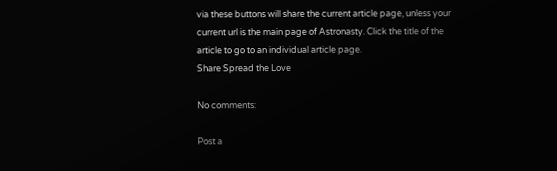via these buttons will share the current article page, unless your current url is the main page of Astronasty. Click the title of the article to go to an individual article page.
Share Spread the Love

No comments:

Post a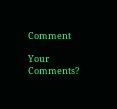Comment

Your Comments?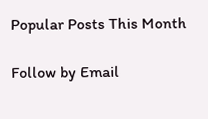Popular Posts This Month

Follow by Email